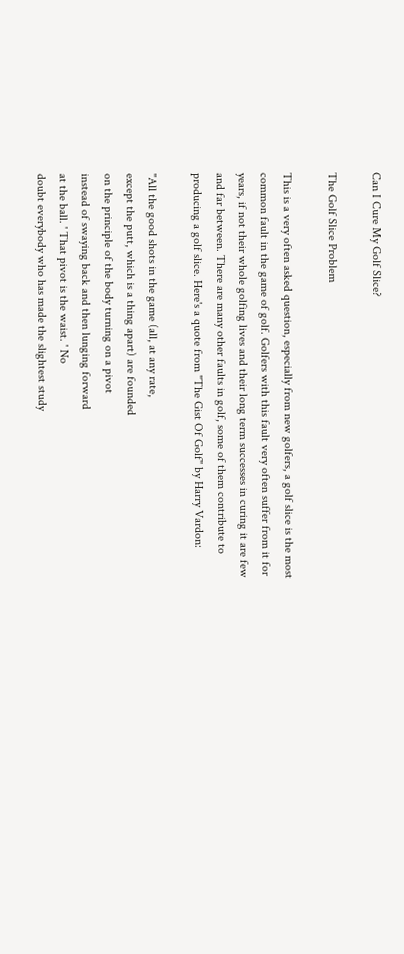Can I Cure My Golf Slice?

The Golf Slice Problem

This is a very often asked question, especially from new golfers, a golf slice is the most common fault in the game of golf. Golfers with this fault very often suffer from it for years, if not their whole golfing lives and their long term successes in curing it are few and far between. There are many other faults in golf, some of them contribute to producing a golf slice. Here's a quote from "The Gist Of Golf" by Harry Vardon:

"All the good shots in the game (all, at any rate,
except the putt, which is a thing apart) are founded
on the principle of the body turning on a pivot
instead of swaying back and then lunging forward
at the ball. ' That pivot is the waist. ' No
doubt everybody who has made the slightest study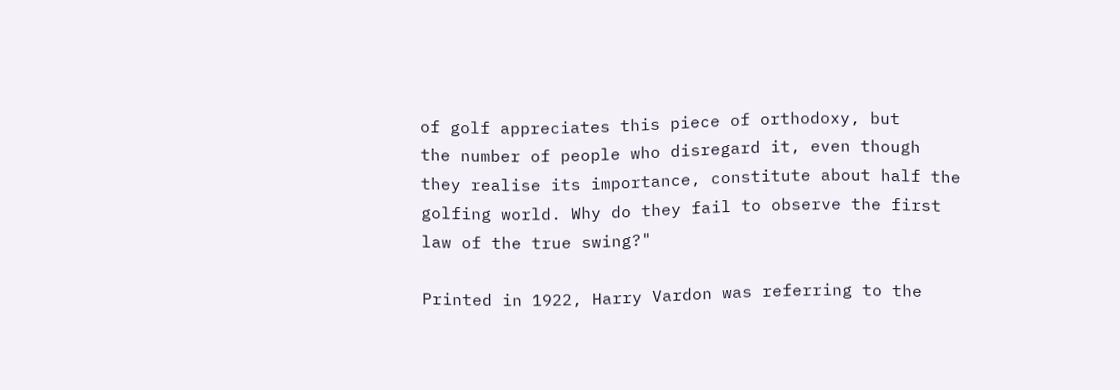of golf appreciates this piece of orthodoxy, but
the number of people who disregard it, even though
they realise its importance, constitute about half the
golfing world. Why do they fail to observe the first
law of the true swing?"

Printed in 1922, Harry Vardon was referring to the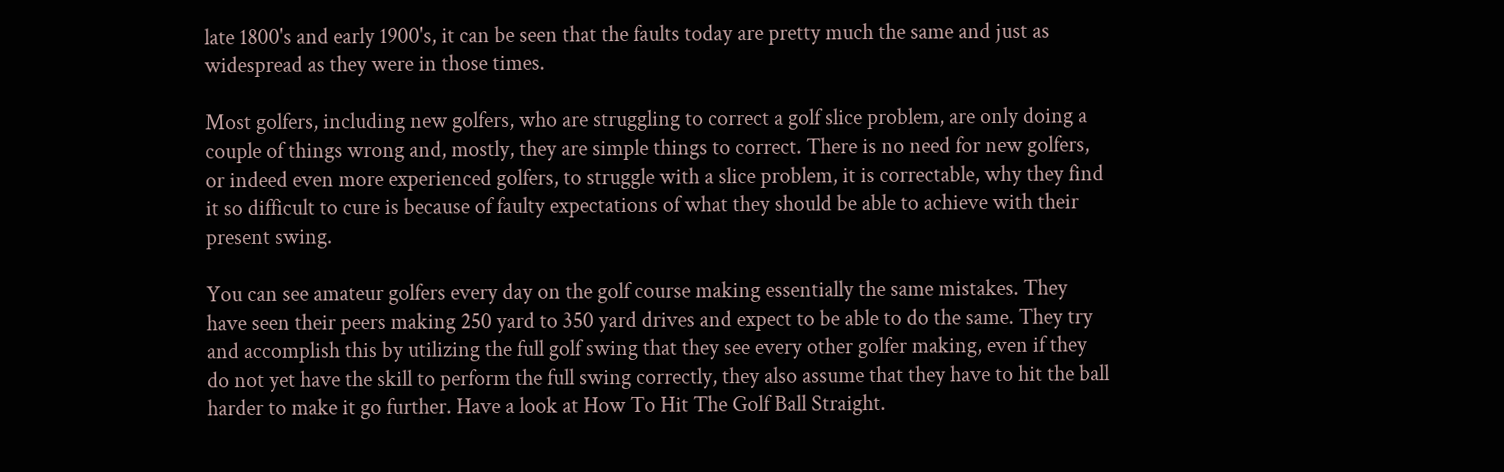late 1800's and early 1900's, it can be seen that the faults today are pretty much the same and just as widespread as they were in those times.

Most golfers, including new golfers, who are struggling to correct a golf slice problem, are only doing a couple of things wrong and, mostly, they are simple things to correct. There is no need for new golfers, or indeed even more experienced golfers, to struggle with a slice problem, it is correctable, why they find it so difficult to cure is because of faulty expectations of what they should be able to achieve with their present swing.

You can see amateur golfers every day on the golf course making essentially the same mistakes. They have seen their peers making 250 yard to 350 yard drives and expect to be able to do the same. They try and accomplish this by utilizing the full golf swing that they see every other golfer making, even if they do not yet have the skill to perform the full swing correctly, they also assume that they have to hit the ball harder to make it go further. Have a look at How To Hit The Golf Ball Straight.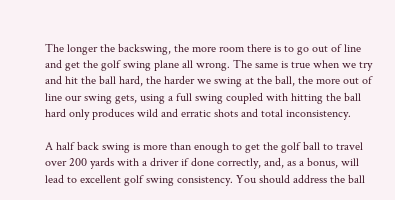The longer the backswing, the more room there is to go out of line and get the golf swing plane all wrong. The same is true when we try and hit the ball hard, the harder we swing at the ball, the more out of line our swing gets, using a full swing coupled with hitting the ball hard only produces wild and erratic shots and total inconsistency.

A half back swing is more than enough to get the golf ball to travel over 200 yards with a driver if done correctly, and, as a bonus, will lead to excellent golf swing consistency. You should address the ball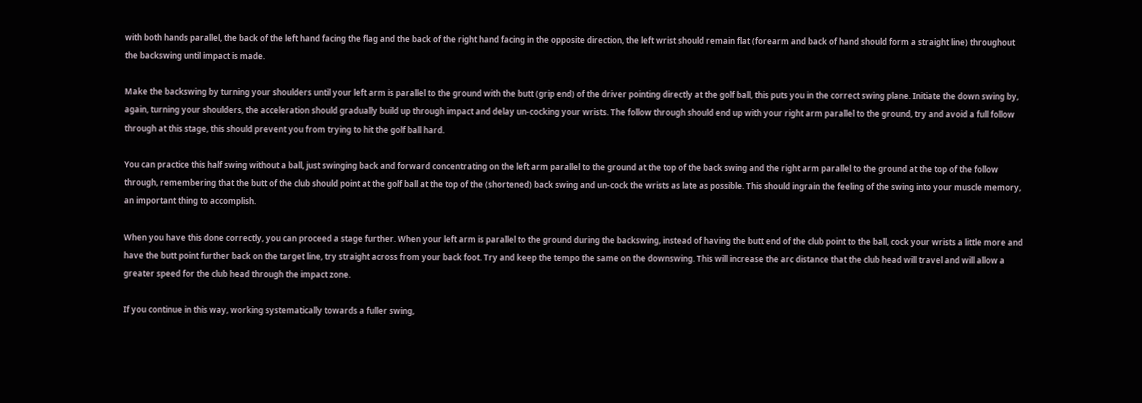with both hands parallel, the back of the left hand facing the flag and the back of the right hand facing in the opposite direction, the left wrist should remain flat (forearm and back of hand should form a straight line) throughout the backswing until impact is made.

Make the backswing by turning your shoulders until your left arm is parallel to the ground with the butt (grip end) of the driver pointing directly at the golf ball, this puts you in the correct swing plane. Initiate the down swing by, again, turning your shoulders, the acceleration should gradually build up through impact and delay un-cocking your wrists. The follow through should end up with your right arm parallel to the ground, try and avoid a full follow through at this stage, this should prevent you from trying to hit the golf ball hard.

You can practice this half swing without a ball, just swinging back and forward concentrating on the left arm parallel to the ground at the top of the back swing and the right arm parallel to the ground at the top of the follow through, remembering that the butt of the club should point at the golf ball at the top of the (shortened) back swing and un-cock the wrists as late as possible. This should ingrain the feeling of the swing into your muscle memory, an important thing to accomplish.

When you have this done correctly, you can proceed a stage further. When your left arm is parallel to the ground during the backswing, instead of having the butt end of the club point to the ball, cock your wrists a little more and have the butt point further back on the target line, try straight across from your back foot. Try and keep the tempo the same on the downswing. This will increase the arc distance that the club head will travel and will allow a greater speed for the club head through the impact zone.

If you continue in this way, working systematically towards a fuller swing,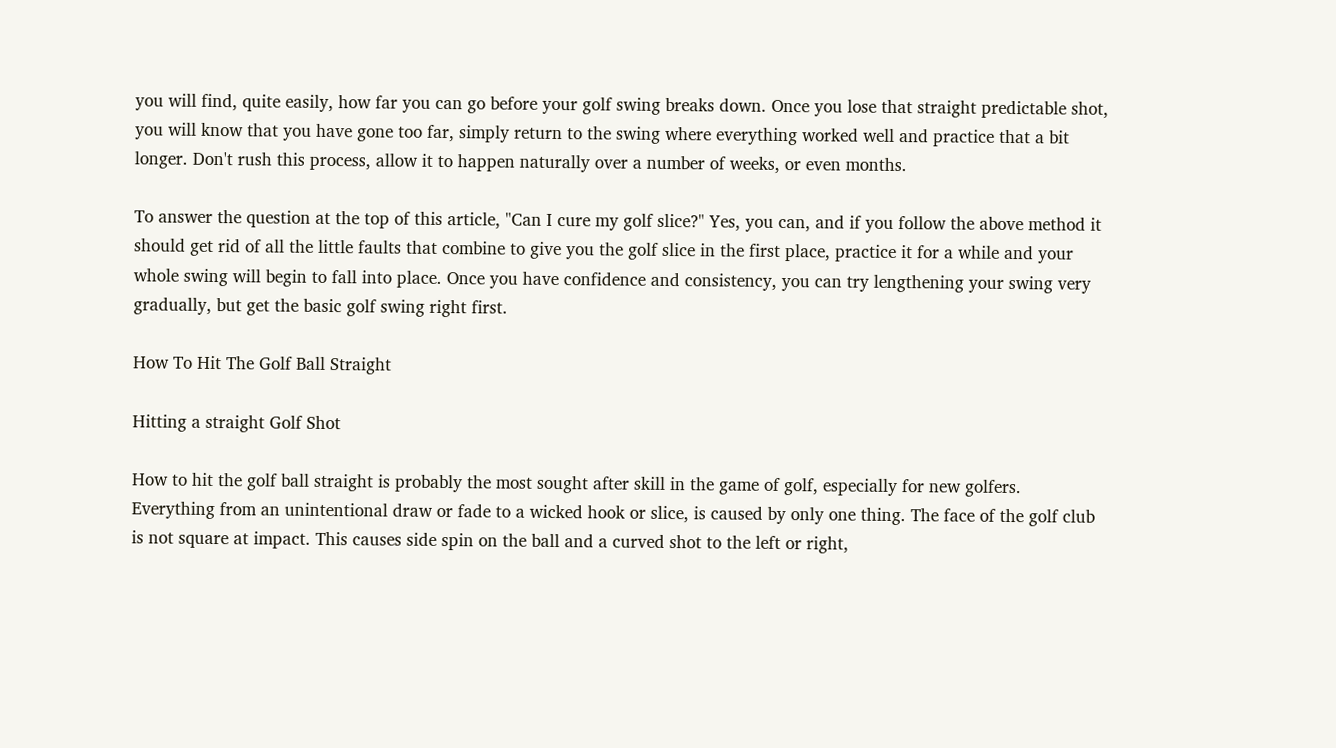you will find, quite easily, how far you can go before your golf swing breaks down. Once you lose that straight predictable shot, you will know that you have gone too far, simply return to the swing where everything worked well and practice that a bit longer. Don't rush this process, allow it to happen naturally over a number of weeks, or even months.

To answer the question at the top of this article, "Can I cure my golf slice?" Yes, you can, and if you follow the above method it should get rid of all the little faults that combine to give you the golf slice in the first place, practice it for a while and your whole swing will begin to fall into place. Once you have confidence and consistency, you can try lengthening your swing very gradually, but get the basic golf swing right first.

How To Hit The Golf Ball Straight

Hitting a straight Golf Shot

How to hit the golf ball straight is probably the most sought after skill in the game of golf, especially for new golfers. Everything from an unintentional draw or fade to a wicked hook or slice, is caused by only one thing. The face of the golf club is not square at impact. This causes side spin on the ball and a curved shot to the left or right,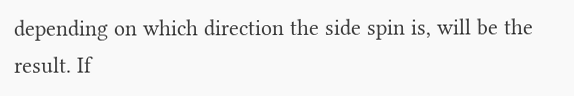depending on which direction the side spin is, will be the result. If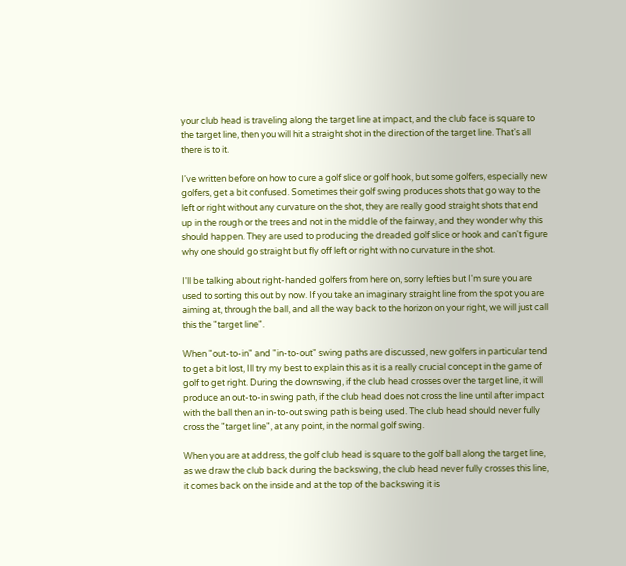your club head is traveling along the target line at impact, and the club face is square to the target line, then you will hit a straight shot in the direction of the target line. That's all there is to it.

I've written before on how to cure a golf slice or golf hook, but some golfers, especially new golfers, get a bit confused. Sometimes their golf swing produces shots that go way to the left or right without any curvature on the shot, they are really good straight shots that end up in the rough or the trees and not in the middle of the fairway, and they wonder why this should happen. They are used to producing the dreaded golf slice or hook and can't figure why one should go straight but fly off left or right with no curvature in the shot.

I'll be talking about right-handed golfers from here on, sorry lefties but I'm sure you are used to sorting this out by now. If you take an imaginary straight line from the spot you are aiming at, through the ball, and all the way back to the horizon on your right, we will just call this the "target line".

When "out-to-in" and "in-to-out" swing paths are discussed, new golfers in particular tend to get a bit lost, Ill try my best to explain this as it is a really crucial concept in the game of golf to get right. During the downswing, if the club head crosses over the target line, it will produce an out-to-in swing path, if the club head does not cross the line until after impact with the ball then an in-to-out swing path is being used. The club head should never fully cross the "target line", at any point, in the normal golf swing.

When you are at address, the golf club head is square to the golf ball along the target line, as we draw the club back during the backswing, the club head never fully crosses this line, it comes back on the inside and at the top of the backswing it is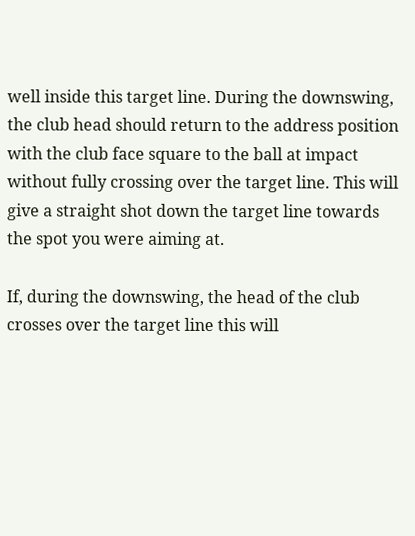well inside this target line. During the downswing, the club head should return to the address position with the club face square to the ball at impact without fully crossing over the target line. This will give a straight shot down the target line towards the spot you were aiming at.

If, during the downswing, the head of the club crosses over the target line this will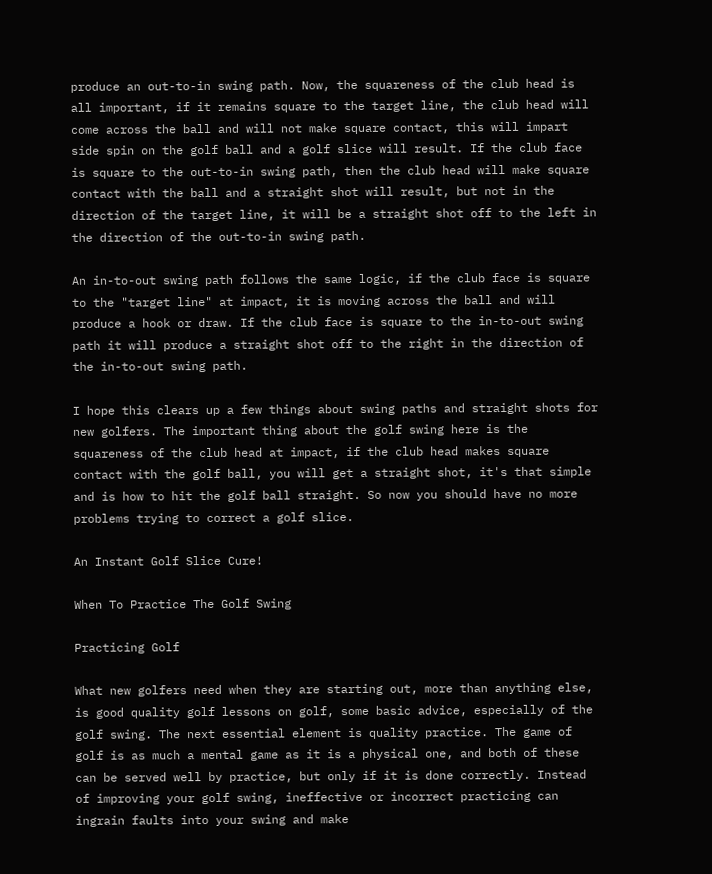produce an out-to-in swing path. Now, the squareness of the club head is all important, if it remains square to the target line, the club head will come across the ball and will not make square contact, this will impart side spin on the golf ball and a golf slice will result. If the club face is square to the out-to-in swing path, then the club head will make square contact with the ball and a straight shot will result, but not in the direction of the target line, it will be a straight shot off to the left in the direction of the out-to-in swing path.

An in-to-out swing path follows the same logic, if the club face is square to the "target line" at impact, it is moving across the ball and will produce a hook or draw. If the club face is square to the in-to-out swing path it will produce a straight shot off to the right in the direction of the in-to-out swing path.

I hope this clears up a few things about swing paths and straight shots for new golfers. The important thing about the golf swing here is the squareness of the club head at impact, if the club head makes square contact with the golf ball, you will get a straight shot, it's that simple and is how to hit the golf ball straight. So now you should have no more problems trying to correct a golf slice.

An Instant Golf Slice Cure!

When To Practice The Golf Swing

Practicing Golf

What new golfers need when they are starting out, more than anything else, is good quality golf lessons on golf, some basic advice, especially of the golf swing. The next essential element is quality practice. The game of golf is as much a mental game as it is a physical one, and both of these can be served well by practice, but only if it is done correctly. Instead of improving your golf swing, ineffective or incorrect practicing can ingrain faults into your swing and make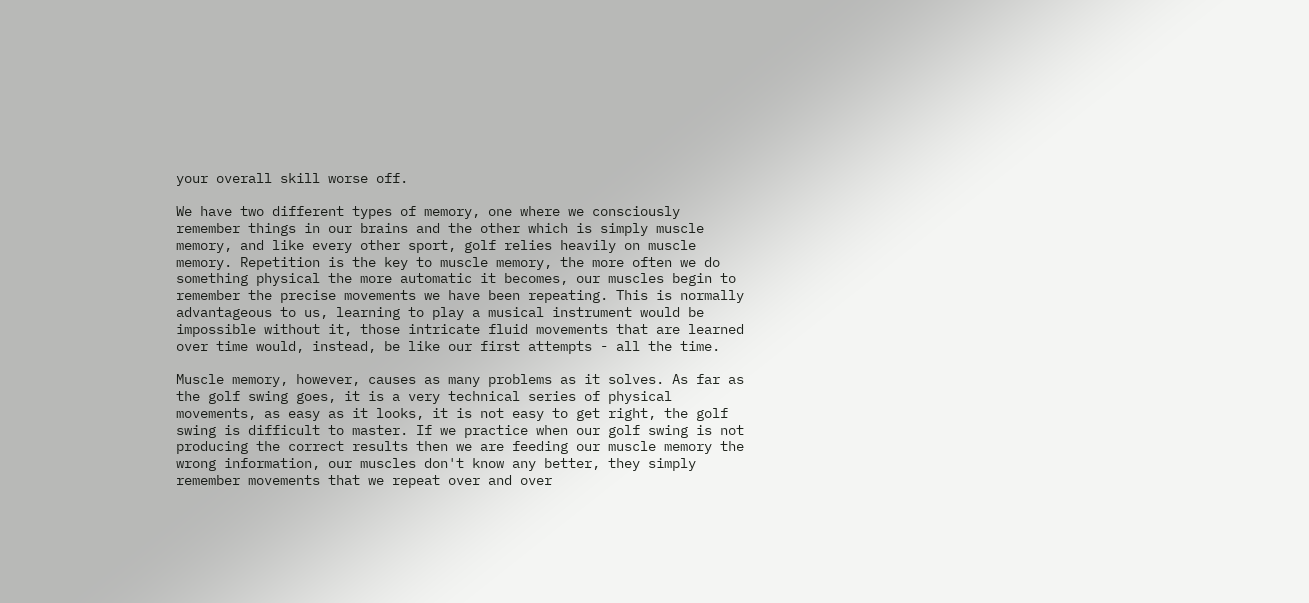your overall skill worse off.

We have two different types of memory, one where we consciously remember things in our brains and the other which is simply muscle memory, and like every other sport, golf relies heavily on muscle memory. Repetition is the key to muscle memory, the more often we do something physical the more automatic it becomes, our muscles begin to remember the precise movements we have been repeating. This is normally advantageous to us, learning to play a musical instrument would be impossible without it, those intricate fluid movements that are learned over time would, instead, be like our first attempts - all the time.

Muscle memory, however, causes as many problems as it solves. As far as the golf swing goes, it is a very technical series of physical movements, as easy as it looks, it is not easy to get right, the golf swing is difficult to master. If we practice when our golf swing is not producing the correct results then we are feeding our muscle memory the wrong information, our muscles don't know any better, they simply remember movements that we repeat over and over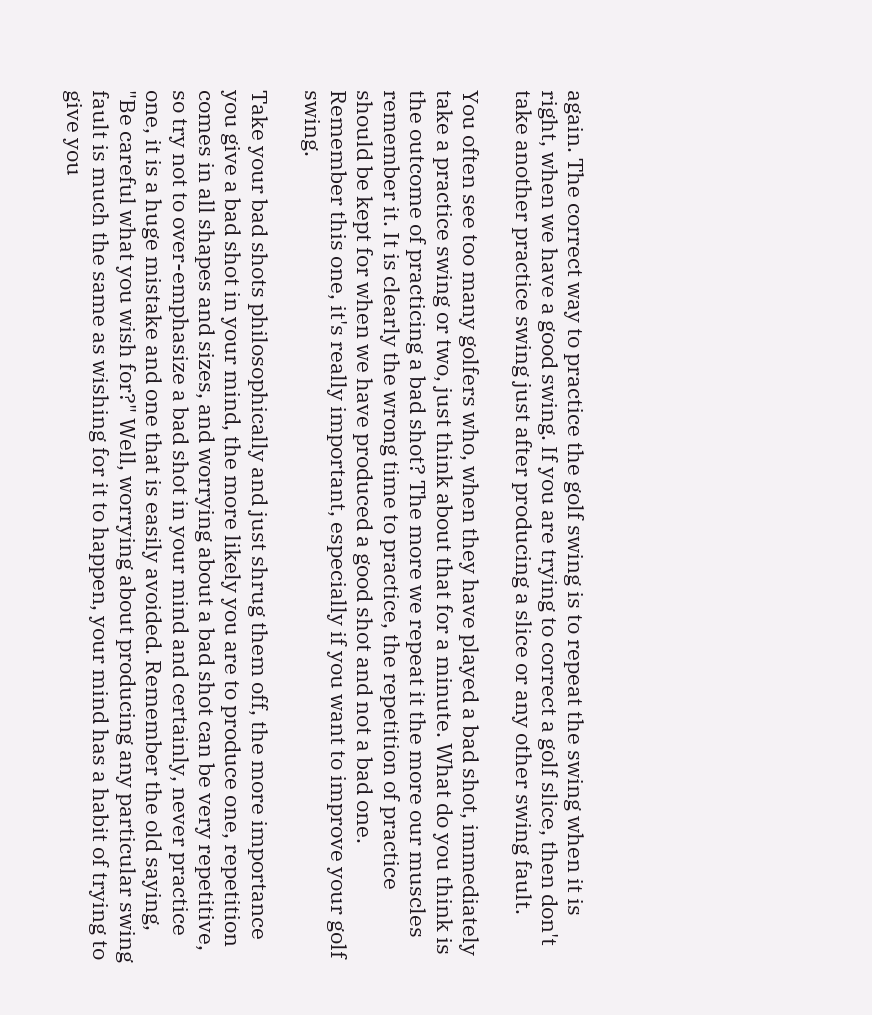again. The correct way to practice the golf swing is to repeat the swing when it is right, when we have a good swing. If you are trying to correct a golf slice, then don't take another practice swing just after producing a slice or any other swing fault.

You often see too many golfers who, when they have played a bad shot, immediately take a practice swing or two, just think about that for a minute. What do you think is the outcome of practicing a bad shot? The more we repeat it the more our muscles remember it. It is clearly the wrong time to practice, the repetition of practice should be kept for when we have produced a good shot and not a bad one. Remember this one, it's really important, especially if you want to improve your golf swing.

Take your bad shots philosophically and just shrug them off, the more importance you give a bad shot in your mind, the more likely you are to produce one, repetition comes in all shapes and sizes, and worrying about a bad shot can be very repetitive, so try not to over-emphasize a bad shot in your mind and certainly, never practice one, it is a huge mistake and one that is easily avoided. Remember the old saying, "Be careful what you wish for?" Well, worrying about producing any particular swing fault is much the same as wishing for it to happen, your mind has a habit of trying to give you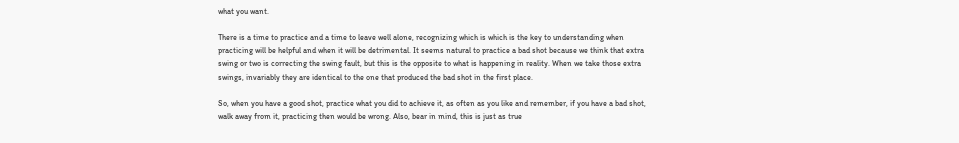what you want.

There is a time to practice and a time to leave well alone, recognizing which is which is the key to understanding when practicing will be helpful and when it will be detrimental. It seems natural to practice a bad shot because we think that extra swing or two is correcting the swing fault, but this is the opposite to what is happening in reality. When we take those extra swings, invariably they are identical to the one that produced the bad shot in the first place.

So, when you have a good shot, practice what you did to achieve it, as often as you like and remember, if you have a bad shot, walk away from it, practicing then would be wrong. Also, bear in mind, this is just as true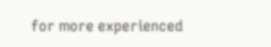for more experienced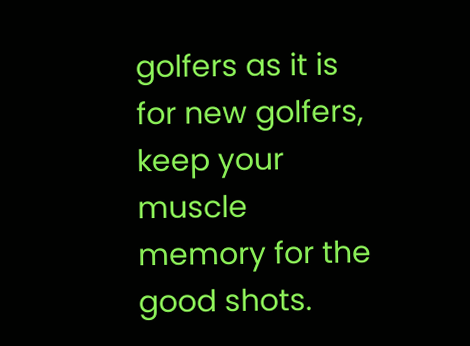golfers as it is for new golfers, keep your muscle memory for the good shots.